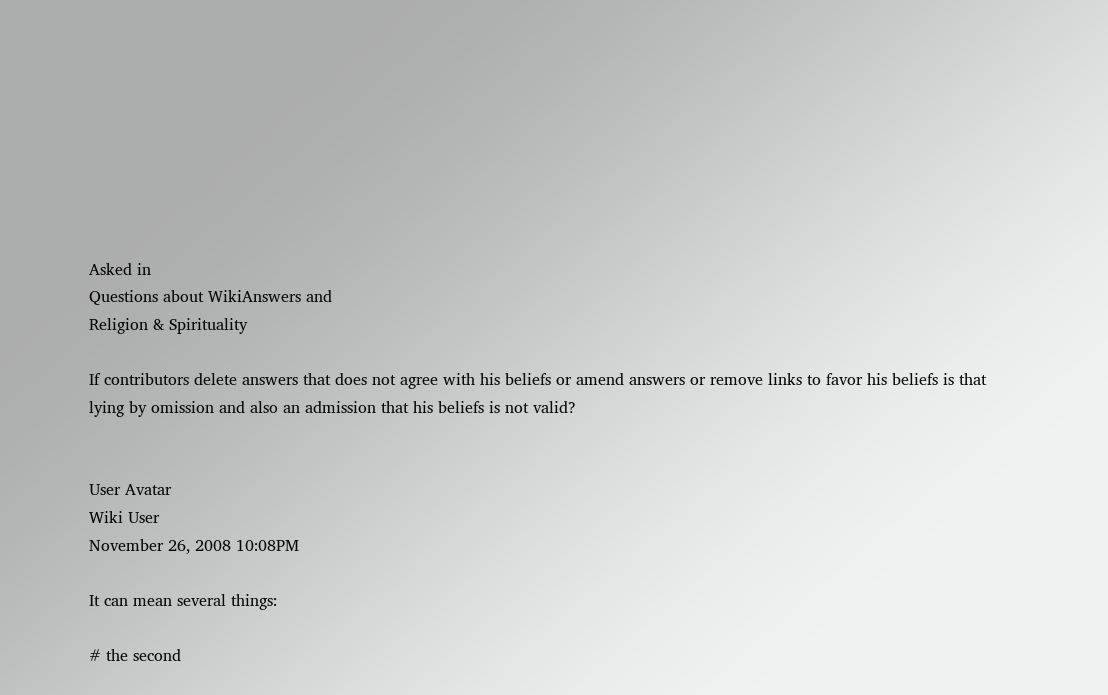Asked in
Questions about WikiAnswers and
Religion & Spirituality

If contributors delete answers that does not agree with his beliefs or amend answers or remove links to favor his beliefs is that lying by omission and also an admission that his beliefs is not valid?


User Avatar
Wiki User
November 26, 2008 10:08PM

It can mean several things:

# the second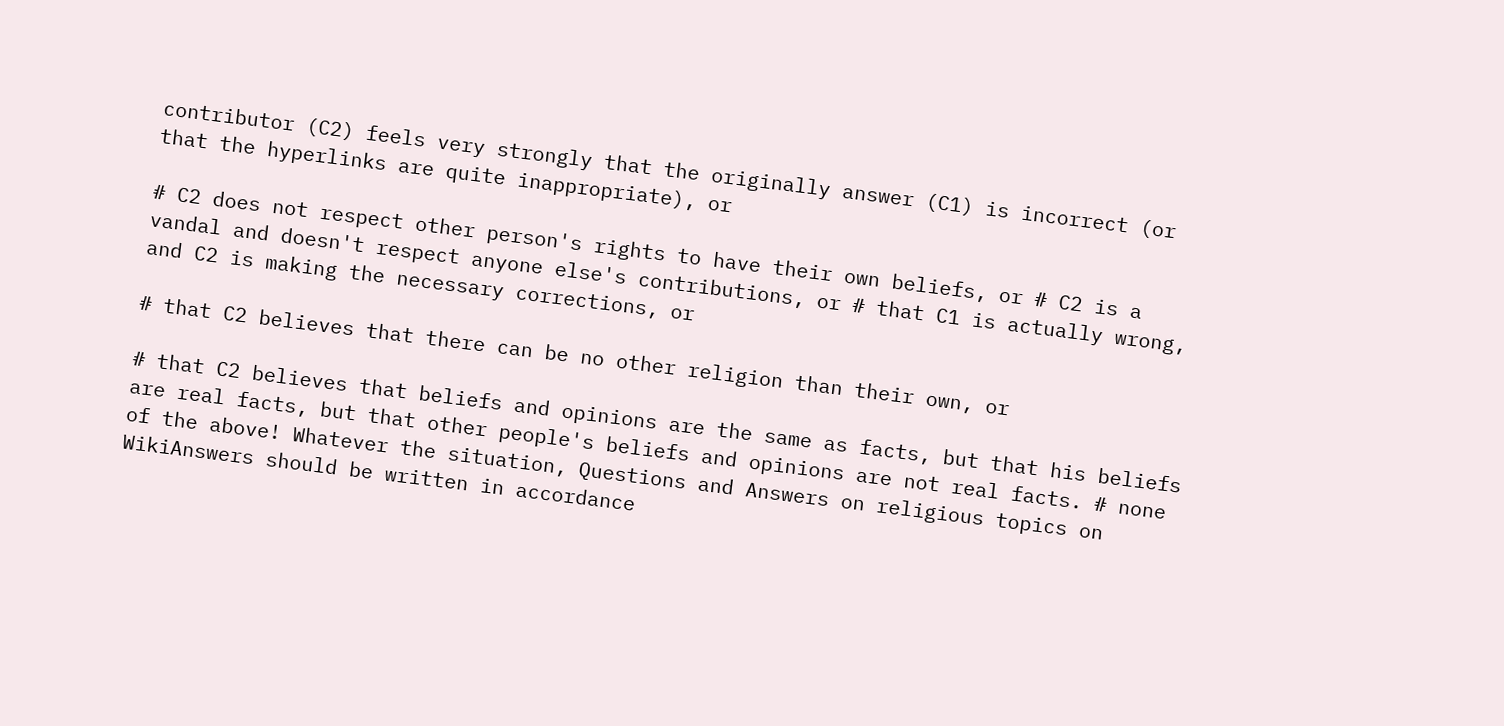contributor (C2) feels very strongly that the originally answer (C1) is incorrect (or that the hyperlinks are quite inappropriate), or

# C2 does not respect other person's rights to have their own beliefs, or # C2 is a vandal and doesn't respect anyone else's contributions, or # that C1 is actually wrong, and C2 is making the necessary corrections, or

# that C2 believes that there can be no other religion than their own, or

# that C2 believes that beliefs and opinions are the same as facts, but that his beliefs are real facts, but that other people's beliefs and opinions are not real facts. # none of the above! Whatever the situation, Questions and Answers on religious topics on WikiAnswers should be written in accordance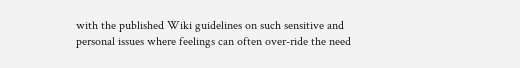with the published Wiki guidelines on such sensitive and personal issues where feelings can often over-ride the need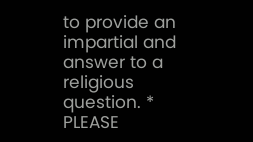to provide an impartial and answer to a religious question. * PLEASE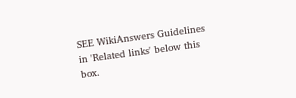SEE WikiAnswers Guidelines in 'Related links' below this box.